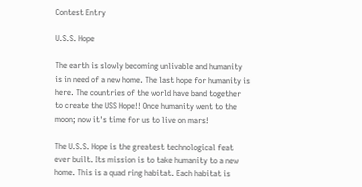Contest Entry

U.S.S. Hope

The earth is slowly becoming unlivable and humanity is in need of a new home. The last hope for humanity is here. The countries of the world have band together to create the USS Hope!! Once humanity went to the moon; now it's time for us to live on mars!

The U.S.S. Hope is the greatest technological feat ever built. Its mission is to take humanity to a new home. This is a quad ring habitat. Each habitat is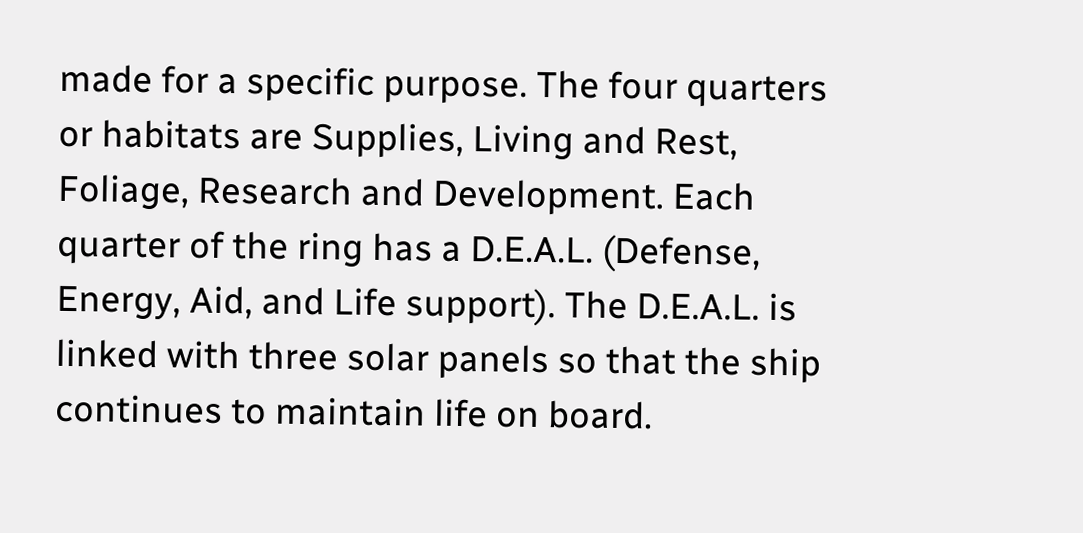made for a specific purpose. The four quarters or habitats are Supplies, Living and Rest, Foliage, Research and Development. Each quarter of the ring has a D.E.A.L. (Defense, Energy, Aid, and Life support). The D.E.A.L. is linked with three solar panels so that the ship continues to maintain life on board.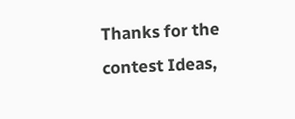Thanks for the contest Ideas,